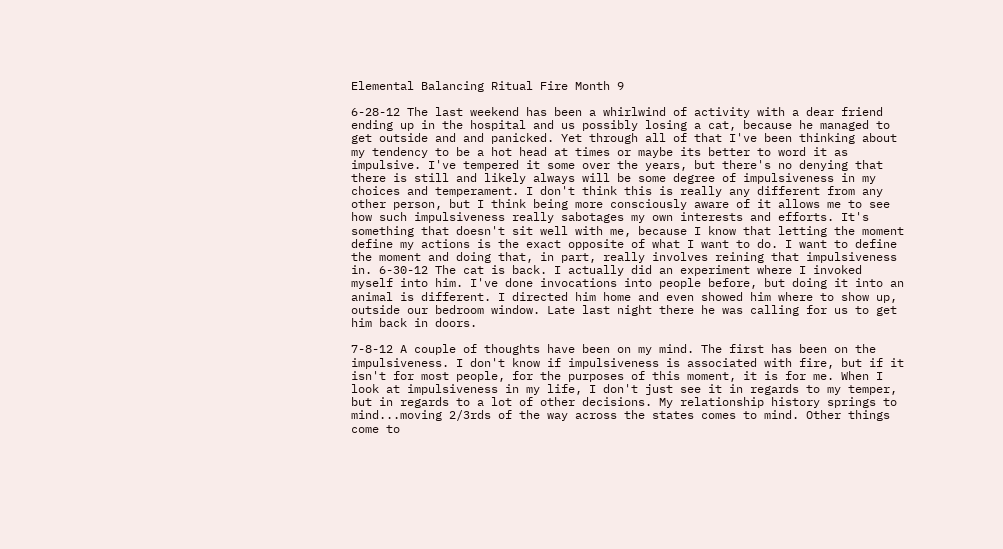Elemental Balancing Ritual Fire Month 9

6-28-12 The last weekend has been a whirlwind of activity with a dear friend ending up in the hospital and us possibly losing a cat, because he managed to get outside and and panicked. Yet through all of that I've been thinking about my tendency to be a hot head at times or maybe its better to word it as impulsive. I've tempered it some over the years, but there's no denying that there is still and likely always will be some degree of impulsiveness in my choices and temperament. I don't think this is really any different from any other person, but I think being more consciously aware of it allows me to see how such impulsiveness really sabotages my own interests and efforts. It's something that doesn't sit well with me, because I know that letting the moment define my actions is the exact opposite of what I want to do. I want to define the moment and doing that, in part, really involves reining that impulsiveness in. 6-30-12 The cat is back. I actually did an experiment where I invoked myself into him. I've done invocations into people before, but doing it into an animal is different. I directed him home and even showed him where to show up, outside our bedroom window. Late last night there he was calling for us to get him back in doors.

7-8-12 A couple of thoughts have been on my mind. The first has been on the impulsiveness. I don't know if impulsiveness is associated with fire, but if it isn't for most people, for the purposes of this moment, it is for me. When I look at impulsiveness in my life, I don't just see it in regards to my temper, but in regards to a lot of other decisions. My relationship history springs to mind...moving 2/3rds of the way across the states comes to mind. Other things come to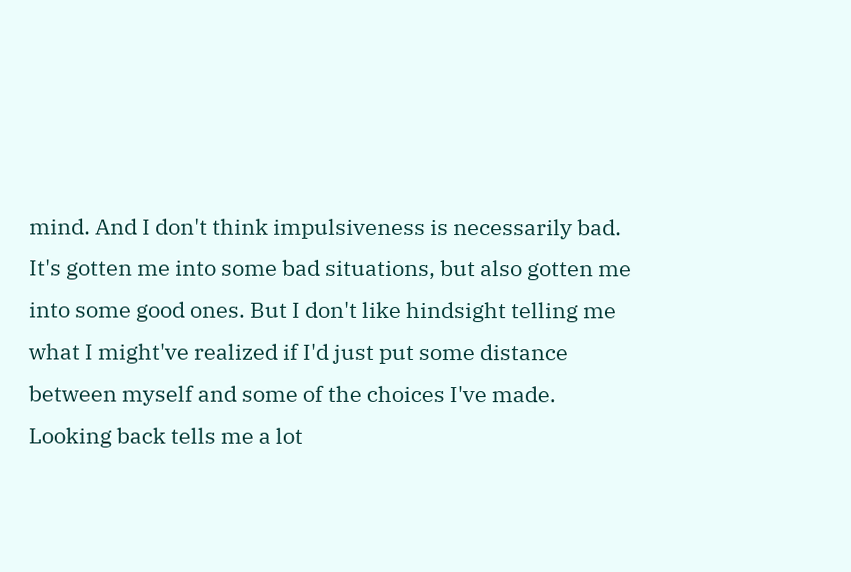mind. And I don't think impulsiveness is necessarily bad. It's gotten me into some bad situations, but also gotten me into some good ones. But I don't like hindsight telling me what I might've realized if I'd just put some distance between myself and some of the choices I've made. Looking back tells me a lot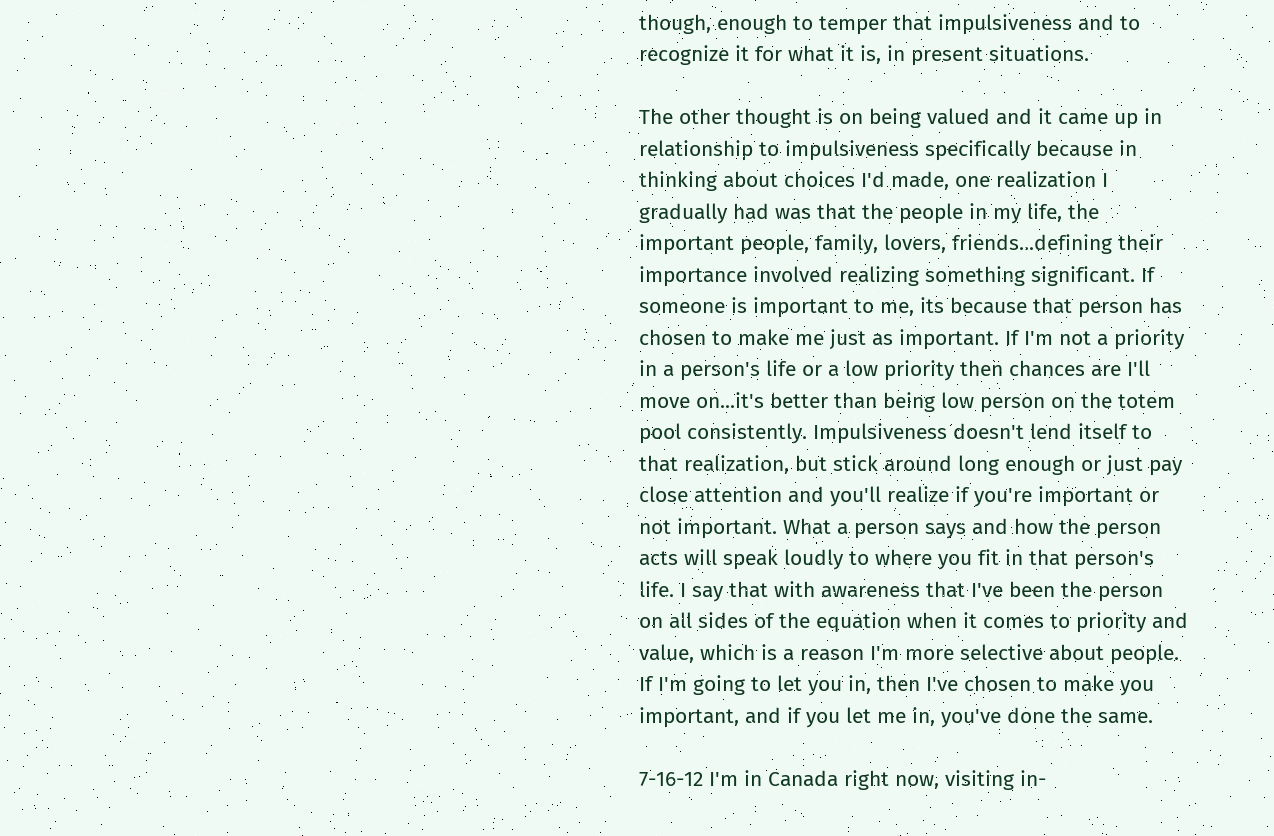though, enough to temper that impulsiveness and to recognize it for what it is, in present situations.

The other thought is on being valued and it came up in relationship to impulsiveness specifically because in thinking about choices I'd made, one realization I gradually had was that the people in my life, the important people, family, lovers, friends...defining their importance involved realizing something significant. If someone is important to me, its because that person has chosen to make me just as important. If I'm not a priority in a person's life or a low priority then chances are I'll move on...it's better than being low person on the totem pool consistently. Impulsiveness doesn't lend itself to that realization, but stick around long enough or just pay close attention and you'll realize if you're important or not important. What a person says and how the person acts will speak loudly to where you fit in that person's life. I say that with awareness that I've been the person on all sides of the equation when it comes to priority and value, which is a reason I'm more selective about people. If I'm going to let you in, then I've chosen to make you important, and if you let me in, you've done the same.

7-16-12 I'm in Canada right now, visiting in-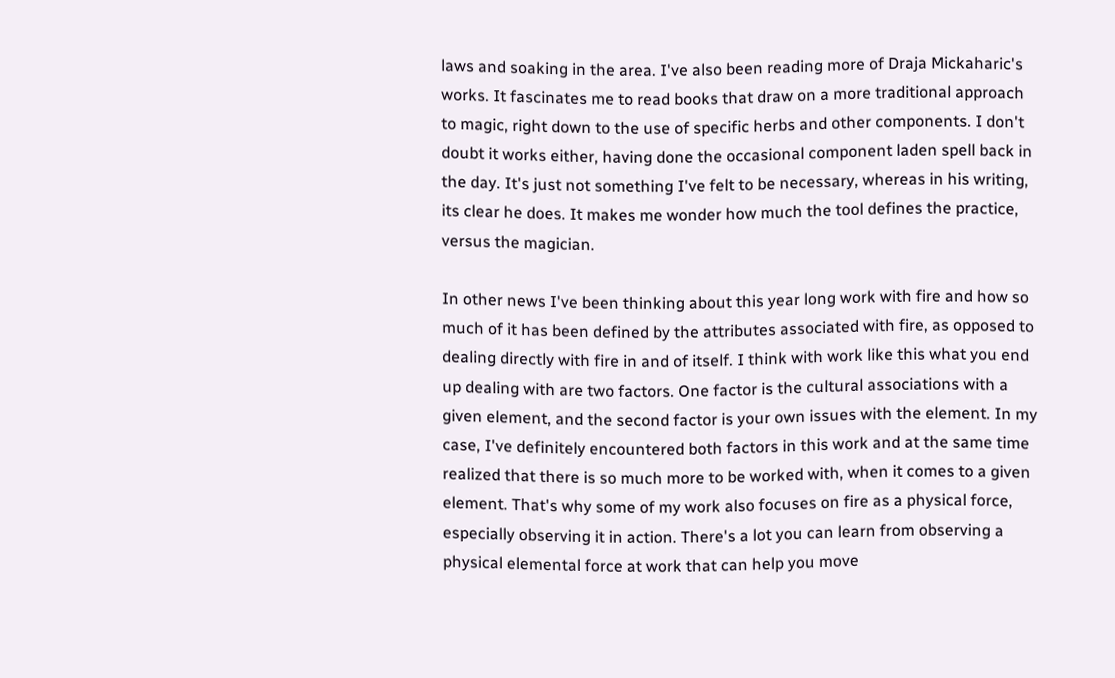laws and soaking in the area. I've also been reading more of Draja Mickaharic's works. It fascinates me to read books that draw on a more traditional approach to magic, right down to the use of specific herbs and other components. I don't doubt it works either, having done the occasional component laden spell back in the day. It's just not something I've felt to be necessary, whereas in his writing, its clear he does. It makes me wonder how much the tool defines the practice, versus the magician.

In other news I've been thinking about this year long work with fire and how so much of it has been defined by the attributes associated with fire, as opposed to dealing directly with fire in and of itself. I think with work like this what you end up dealing with are two factors. One factor is the cultural associations with a given element, and the second factor is your own issues with the element. In my case, I've definitely encountered both factors in this work and at the same time realized that there is so much more to be worked with, when it comes to a given element. That's why some of my work also focuses on fire as a physical force, especially observing it in action. There's a lot you can learn from observing a physical elemental force at work that can help you move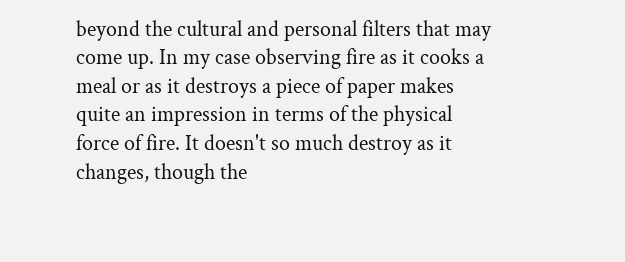beyond the cultural and personal filters that may come up. In my case observing fire as it cooks a meal or as it destroys a piece of paper makes quite an impression in terms of the physical force of fire. It doesn't so much destroy as it changes, though the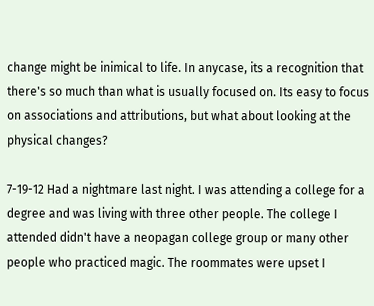change might be inimical to life. In anycase, its a recognition that there's so much than what is usually focused on. Its easy to focus on associations and attributions, but what about looking at the physical changes?

7-19-12 Had a nightmare last night. I was attending a college for a degree and was living with three other people. The college I attended didn't have a neopagan college group or many other people who practiced magic. The roommates were upset I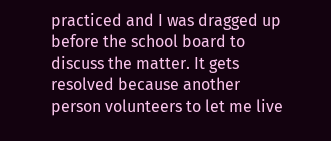practiced and I was dragged up before the school board to discuss the matter. It gets resolved because another person volunteers to let me live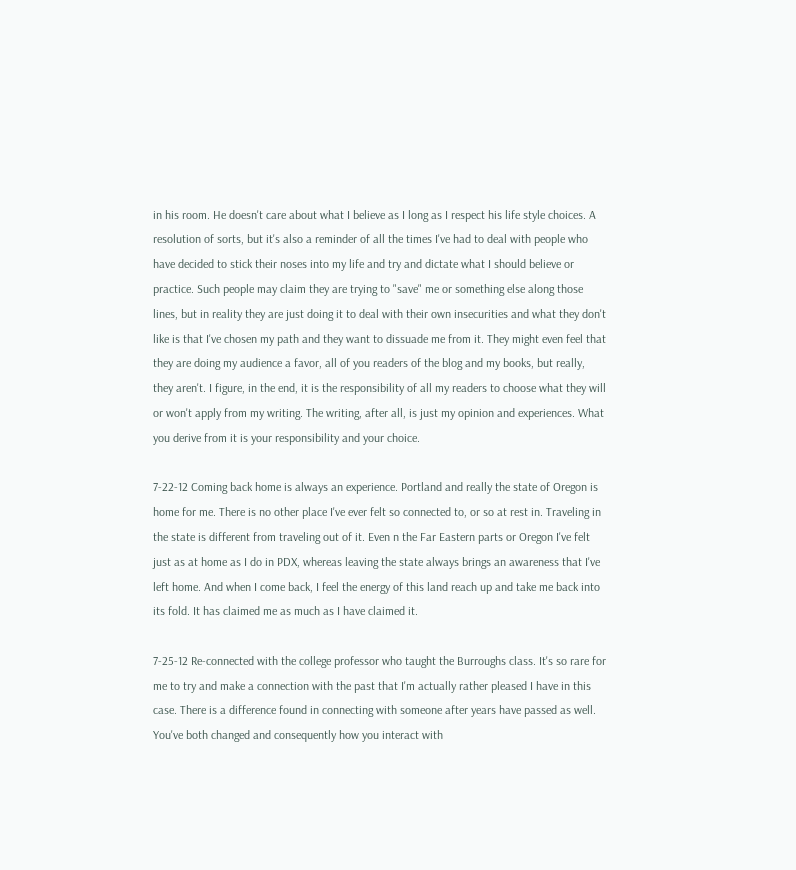in his room. He doesn't care about what I believe as I long as I respect his life style choices. A resolution of sorts, but it's also a reminder of all the times I've had to deal with people who have decided to stick their noses into my life and try and dictate what I should believe or practice. Such people may claim they are trying to "save" me or something else along those lines, but in reality they are just doing it to deal with their own insecurities and what they don't like is that I've chosen my path and they want to dissuade me from it. They might even feel that they are doing my audience a favor, all of you readers of the blog and my books, but really, they aren't. I figure, in the end, it is the responsibility of all my readers to choose what they will or won't apply from my writing. The writing, after all, is just my opinion and experiences. What you derive from it is your responsibility and your choice.

7-22-12 Coming back home is always an experience. Portland and really the state of Oregon is home for me. There is no other place I've ever felt so connected to, or so at rest in. Traveling in the state is different from traveling out of it. Even n the Far Eastern parts or Oregon I've felt just as at home as I do in PDX, whereas leaving the state always brings an awareness that I've left home. And when I come back, I feel the energy of this land reach up and take me back into its fold. It has claimed me as much as I have claimed it.

7-25-12 Re-connected with the college professor who taught the Burroughs class. It's so rare for me to try and make a connection with the past that I'm actually rather pleased I have in this case. There is a difference found in connecting with someone after years have passed as well. You've both changed and consequently how you interact with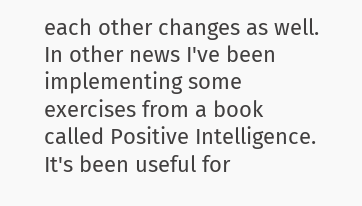each other changes as well. In other news I've been implementing some exercises from a book called Positive Intelligence. It's been useful for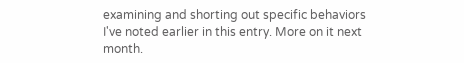examining and shorting out specific behaviors I've noted earlier in this entry. More on it next month.